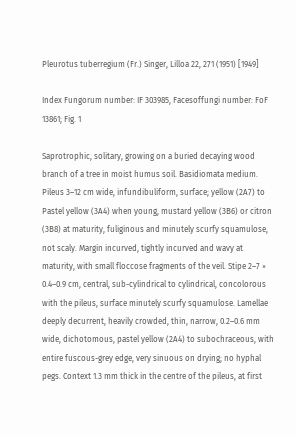Pleurotus tuberregium (Fr.) Singer, Lilloa 22, 271 (1951) [1949]

Index Fungorum number: IF 303985, Facesoffungi number: FoF 13861; Fig. 1

Saprotrophic, solitary, growing on a buried decaying wood branch of a tree in moist humus soil. Basidiomata medium. Pileus 3–12 cm wide, infundibuliform, surface; yellow (2A7) to Pastel yellow (3A4) when young, mustard yellow (3B6) or citron (3B8) at maturity, fuliginous and minutely scurfy squamulose, not scaly. Margin incurved, tightly incurved and wavy at maturity, with small floccose fragments of the veil. Stipe 2–7 × 0.4–0.9 cm, central, sub-cylindrical to cylindrical, concolorous with the pileus, surface minutely scurfy squamulose. Lamellae deeply decurrent, heavily crowded, thin, narrow, 0.2–0.6 mm wide, dichotomous, pastel yellow (2A4) to subochraceous, with entire fuscous-grey edge, very sinuous on drying; no hyphal pegs. Context 1.3 mm thick in the centre of the pileus, at first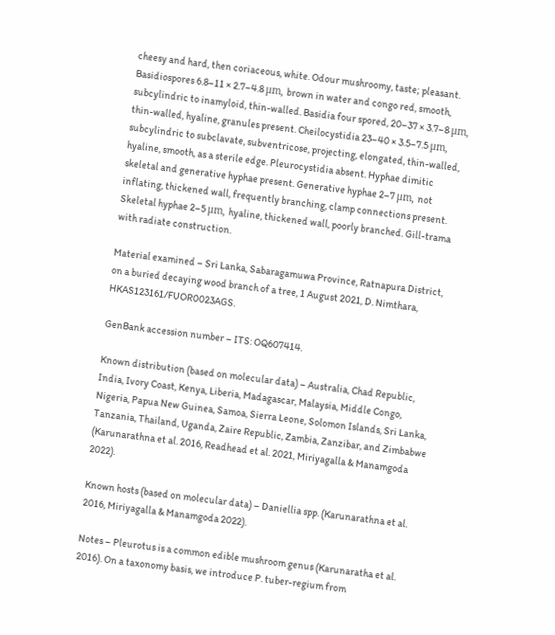cheesy and hard, then coriaceous, white. Odour mushroomy, taste; pleasant. Basidiospores 6.8–11 × 2.7–4.8 μm, brown in water and congo red, smooth, subcylindric to inamyloid, thin-walled. Basidia four spored, 20–37 × 3.7–8 μm, thin-walled, hyaline, granules present. Cheilocystidia 23–40 × 3.5–7.5 μm, subcylindric to subclavate, subventricose, projecting, elongated, thin-walled, hyaline, smooth, as a sterile edge. Pleurocystidia absent. Hyphae dimitic skeletal and generative hyphae present. Generative hyphae 2–7 μm, not inflating, thickened wall, frequently branching, clamp connections present. Skeletal hyphae 2–5 μm, hyaline, thickened wall, poorly branched. Gill-trama with radiate construction.

Material examined – Sri Lanka, Sabaragamuwa Province, Ratnapura District, on a buried decaying wood branch of a tree, 1 August 2021, D. Nimthara, HKAS123161/FUOR0023AGS.

GenBank accession number – ITS: OQ607414.

Known distribution (based on molecular data) – Australia, Chad Republic, India, Ivory Coast, Kenya, Liberia, Madagascar, Malaysia, Middle Congo, Nigeria, Papua New Guinea, Samoa, Sierra Leone, Solomon Islands, Sri Lanka, Tanzania, Thailand, Uganda, Zaire Republic, Zambia, Zanzibar, and Zimbabwe (Karunarathna et al. 2016, Readhead et al. 2021, Miriyagalla & Manamgoda 2022).

Known hosts (based on molecular data) – Daniellia spp. (Karunarathna et al. 2016, Miriyagalla & Manamgoda 2022).

Notes – Pleurotus is a common edible mushroom genus (Karunaratha et al. 2016). On a taxonomy basis, we introduce P. tuber-regium from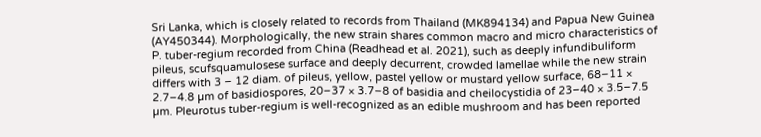Sri Lanka, which is closely related to records from Thailand (MK894134) and Papua New Guinea (AY450344). Morphologically, the new strain shares common macro and micro characteristics of P. tuber-regium recorded from China (Readhead et al. 2021), such as deeply infundibuliform pileus, scufsquamulosese surface and deeply decurrent, crowded lamellae while the new strain differs with 3 – 12 diam. of pileus, yellow, pastel yellow or mustard yellow surface, 68–11 × 2.7–4.8 µm of basidiospores, 20–37 × 3.7–8 of basidia and cheilocystidia of 23–40 × 3.5–7.5 µm. Pleurotus tuber-regium is well-recognized as an edible mushroom and has been reported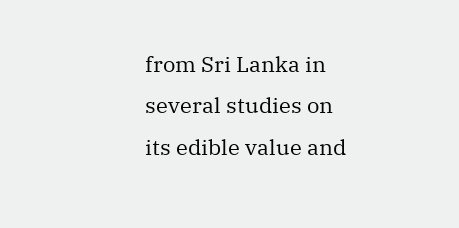from Sri Lanka in several studies on its edible value and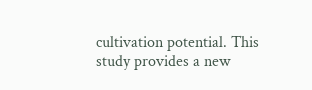cultivation potential. This study provides a new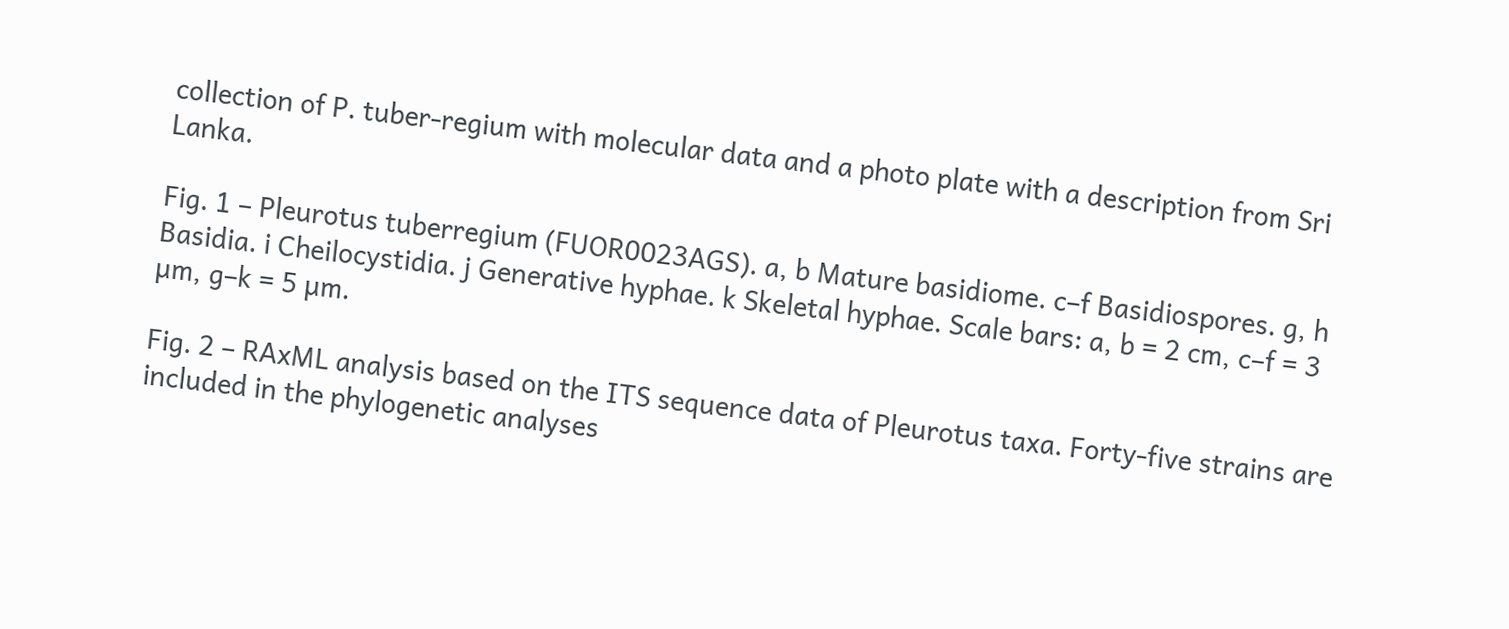collection of P. tuber-regium with molecular data and a photo plate with a description from Sri Lanka.

Fig. 1 – Pleurotus tuberregium (FUOR0023AGS). a, b Mature basidiome. c–f Basidiospores. g, h Basidia. i Cheilocystidia. j Generative hyphae. k Skeletal hyphae. Scale bars: a, b = 2 cm, c–f = 3 µm, g–k = 5 µm.

Fig. 2 – RAxML analysis based on the ITS sequence data of Pleurotus taxa. Forty-five strains are included in the phylogenetic analyses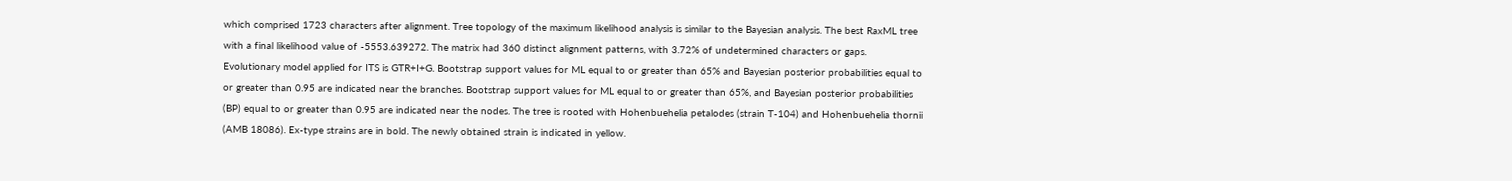which comprised 1723 characters after alignment. Tree topology of the maximum likelihood analysis is similar to the Bayesian analysis. The best RaxML tree with a final likelihood value of -5553.639272. The matrix had 360 distinct alignment patterns, with 3.72% of undetermined characters or gaps. Evolutionary model applied for ITS is GTR+I+G. Bootstrap support values for ML equal to or greater than 65% and Bayesian posterior probabilities equal to or greater than 0.95 are indicated near the branches. Bootstrap support values for ML equal to or greater than 65%, and Bayesian posterior probabilities (BP) equal to or greater than 0.95 are indicated near the nodes. The tree is rooted with Hohenbuehelia petalodes (strain T-104) and Hohenbuehelia thornii (AMB 18086). Ex-type strains are in bold. The newly obtained strain is indicated in yellow.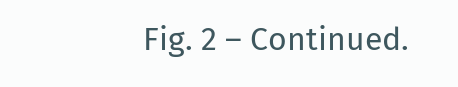Fig. 2 – Continued.